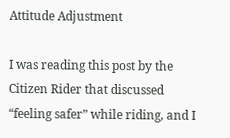Attitude Adjustment

I was reading this post by the Citizen Rider that discussed “feeling safer” while riding, and I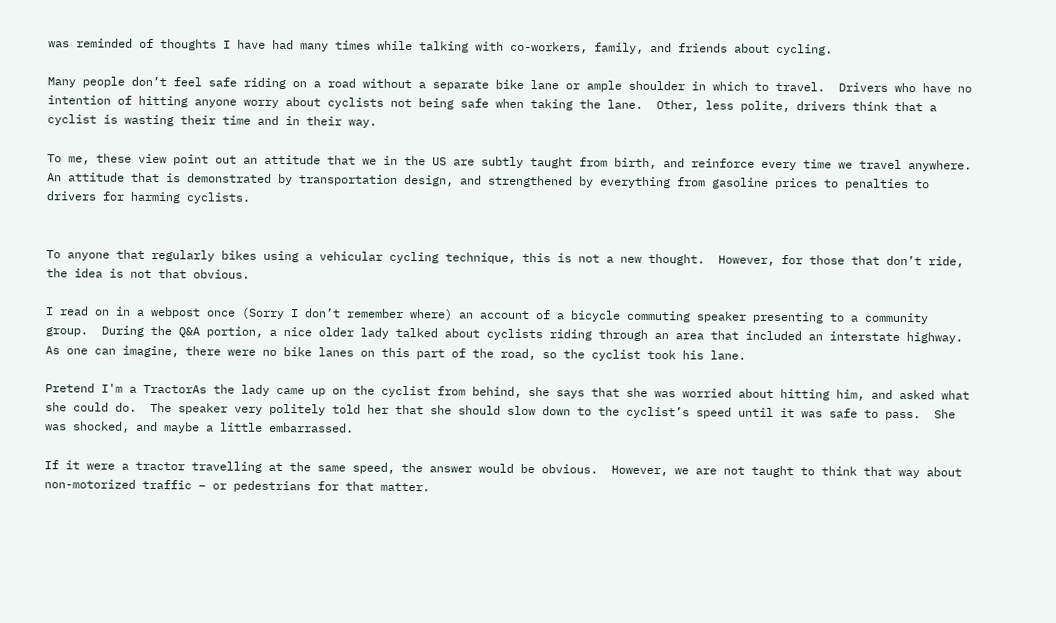was reminded of thoughts I have had many times while talking with co-workers, family, and friends about cycling.

Many people don’t feel safe riding on a road without a separate bike lane or ample shoulder in which to travel.  Drivers who have no intention of hitting anyone worry about cyclists not being safe when taking the lane.  Other, less polite, drivers think that a cyclist is wasting their time and in their way.

To me, these view point out an attitude that we in the US are subtly taught from birth, and reinforce every time we travel anywhere.  An attitude that is demonstrated by transportation design, and strengthened by everything from gasoline prices to penalties to drivers for harming cyclists.


To anyone that regularly bikes using a vehicular cycling technique, this is not a new thought.  However, for those that don’t ride, the idea is not that obvious.

I read on in a webpost once (Sorry I don’t remember where) an account of a bicycle commuting speaker presenting to a community group.  During the Q&A portion, a nice older lady talked about cyclists riding through an area that included an interstate highway.  As one can imagine, there were no bike lanes on this part of the road, so the cyclist took his lane.

Pretend I'm a TractorAs the lady came up on the cyclist from behind, she says that she was worried about hitting him, and asked what she could do.  The speaker very politely told her that she should slow down to the cyclist’s speed until it was safe to pass.  She was shocked, and maybe a little embarrassed.

If it were a tractor travelling at the same speed, the answer would be obvious.  However, we are not taught to think that way about non-motorized traffic – or pedestrians for that matter.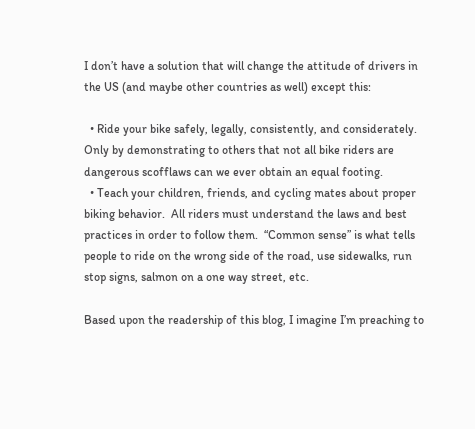I don’t have a solution that will change the attitude of drivers in the US (and maybe other countries as well) except this:

  • Ride your bike safely, legally, consistently, and considerately.  Only by demonstrating to others that not all bike riders are dangerous scofflaws can we ever obtain an equal footing.
  • Teach your children, friends, and cycling mates about proper biking behavior.  All riders must understand the laws and best practices in order to follow them.  “Common sense” is what tells people to ride on the wrong side of the road, use sidewalks, run stop signs, salmon on a one way street, etc.

Based upon the readership of this blog, I imagine I’m preaching to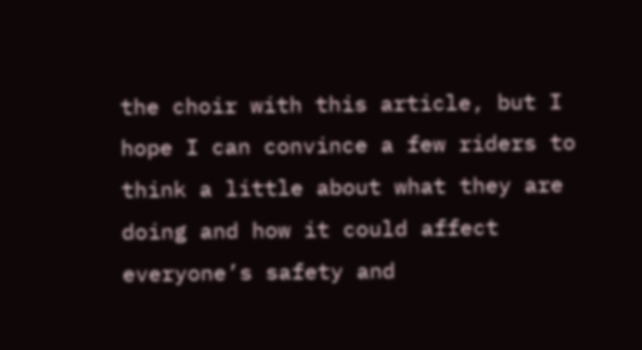the choir with this article, but I hope I can convince a few riders to think a little about what they are doing and how it could affect everyone’s safety and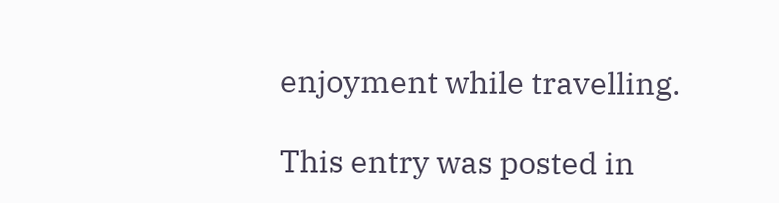enjoyment while travelling.

This entry was posted in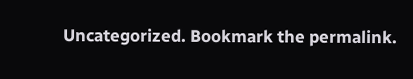Uncategorized. Bookmark the permalink.